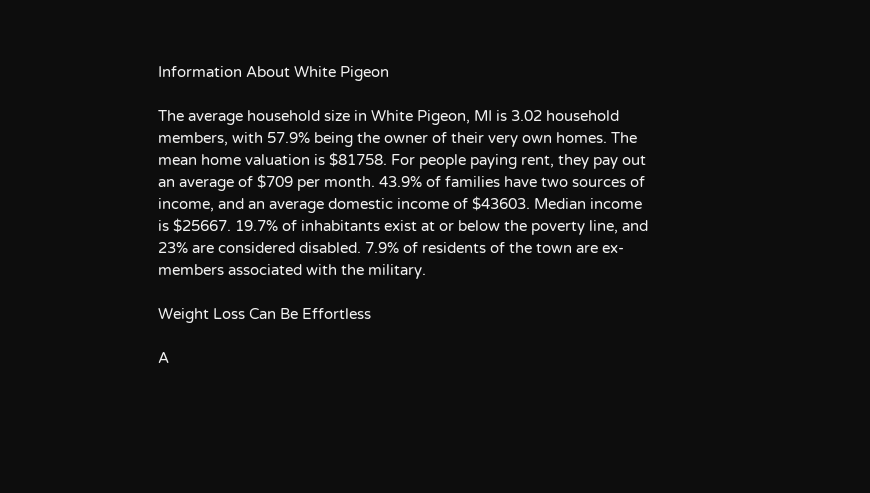Information About White Pigeon

The average household size in White Pigeon, MI is 3.02 household members, with 57.9% being the owner of their very own homes. The mean home valuation is $81758. For people paying rent, they pay out an average of $709 per month. 43.9% of families have two sources of income, and an average domestic income of $43603. Median income is $25667. 19.7% of inhabitants exist at or below the poverty line, and 23% are considered disabled. 7.9% of residents of the town are ex-members associated with the military.

Weight Loss Can Be Effortless

A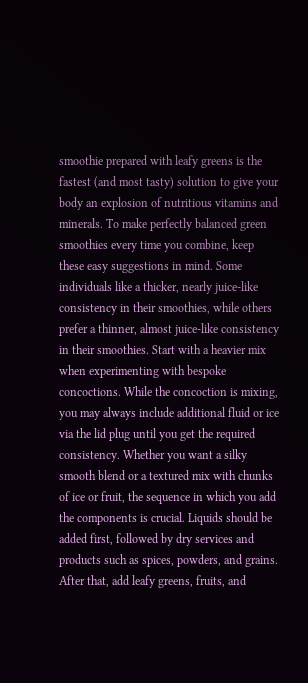smoothie prepared with leafy greens is the fastest (and most tasty) solution to give your body an explosion of nutritious vitamins and minerals. To make perfectly balanced green smoothies every time you combine, keep these easy suggestions in mind. Some individuals like a thicker, nearly juice-like consistency in their smoothies, while others prefer a thinner, almost juice-like consistency in their smoothies. Start with a heavier mix when experimenting with bespoke concoctions. While the concoction is mixing, you may always include additional fluid or ice via the lid plug until you get the required consistency. Whether you want a silky smooth blend or a textured mix with chunks of ice or fruit, the sequence in which you add the components is crucial. Liquids should be added first, followed by dry services and products such as spices, powders, and grains. After that, add leafy greens, fruits, and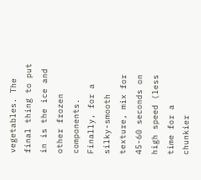vegetables. The final thing to put in is the ice and other frozen components. Finally, for a silky-smooth texture, mix for 45-60 seconds on high speed (less time for a chunkier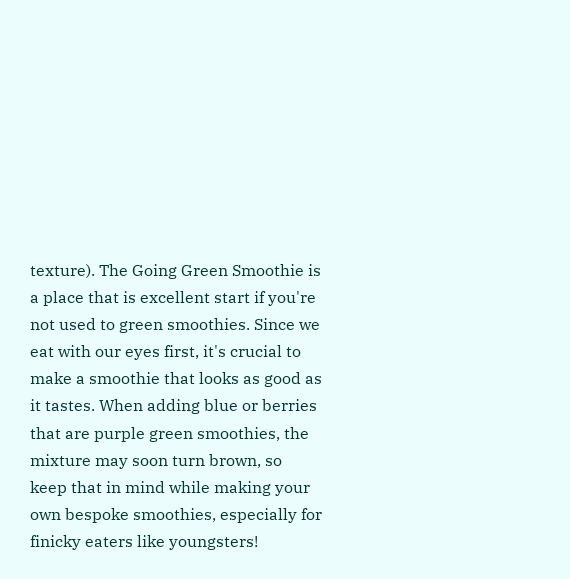texture). The Going Green Smoothie is a place that is excellent start if you're not used to green smoothies. Since we eat with our eyes first, it's crucial to make a smoothie that looks as good as it tastes. When adding blue or berries that are purple green smoothies, the mixture may soon turn brown, so keep that in mind while making your own bespoke smoothies, especially for finicky eaters like youngsters!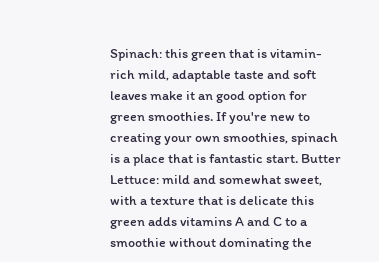Spinach: this green that is vitamin-rich mild, adaptable taste and soft leaves make it an good option for green smoothies. If you're new to creating your own smoothies, spinach is a place that is fantastic start. Butter Lettuce: mild and somewhat sweet, with a texture that is delicate this green adds vitamins A and C to a smoothie without dominating the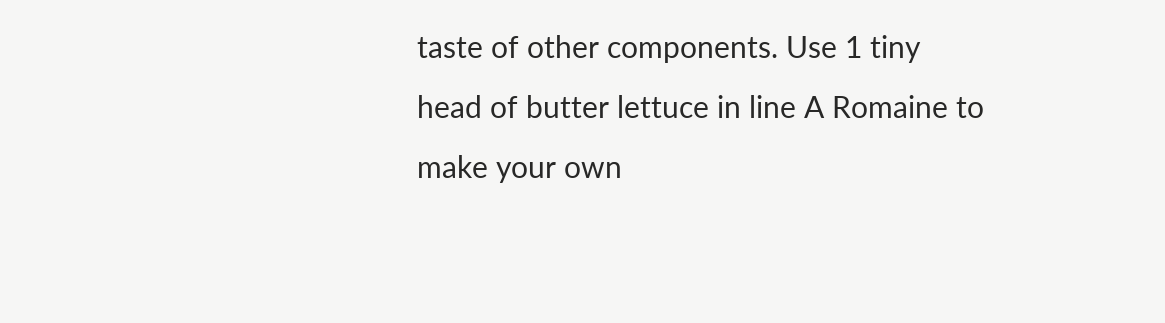taste of other components. Use 1 tiny head of butter lettuce in line A Romaine to make your own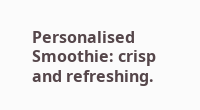Personalised Smoothie: crisp and refreshing.